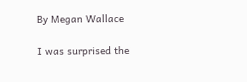By Megan Wallace

I was surprised the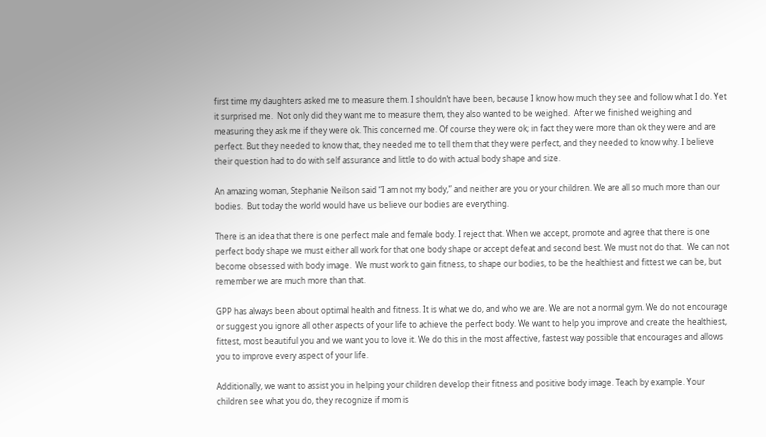first time my daughters asked me to measure them. I shouldn’t have been, because I know how much they see and follow what I do. Yet it surprised me.  Not only did they want me to measure them, they also wanted to be weighed.  After we finished weighing and measuring they ask me if they were ok. This concerned me. Of course they were ok; in fact they were more than ok they were and are perfect. But they needed to know that, they needed me to tell them that they were perfect, and they needed to know why. I believe their question had to do with self assurance and little to do with actual body shape and size.

An amazing woman, Stephanie Neilson said “I am not my body,” and neither are you or your children. We are all so much more than our bodies.  But today the world would have us believe our bodies are everything.

There is an idea that there is one perfect male and female body. I reject that. When we accept, promote and agree that there is one perfect body shape we must either all work for that one body shape or accept defeat and second best. We must not do that.  We can not become obsessed with body image.  We must work to gain fitness, to shape our bodies, to be the healthiest and fittest we can be, but remember we are much more than that.

GPP has always been about optimal health and fitness. It is what we do, and who we are. We are not a normal gym. We do not encourage or suggest you ignore all other aspects of your life to achieve the perfect body. We want to help you improve and create the healthiest, fittest, most beautiful you and we want you to love it. We do this in the most affective, fastest way possible that encourages and allows you to improve every aspect of your life.

Additionally, we want to assist you in helping your children develop their fitness and positive body image. Teach by example. Your children see what you do, they recognize if mom is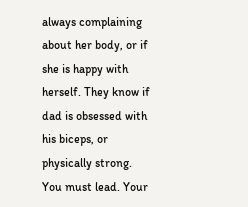always complaining about her body, or if she is happy with herself. They know if dad is obsessed with his biceps, or physically strong. You must lead. Your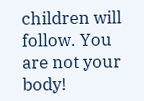children will follow. You are not your body!